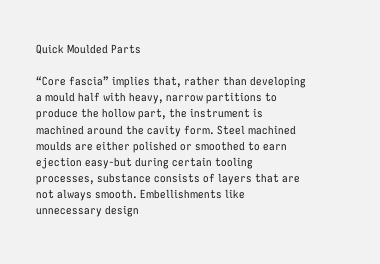Quick Moulded Parts

“Core fascia” implies that, rather than developing a mould half with heavy, narrow partitions to produce the hollow part, the instrument is machined around the cavity form. Steel machined moulds are either polished or smoothed to earn ejection easy-but during certain tooling processes, substance consists of layers that are not always smooth. Embellishments like unnecessary design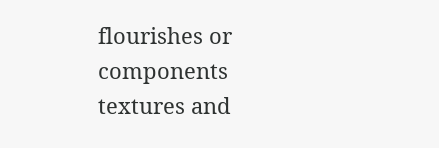flourishes or components textures and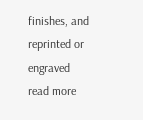finishes, and reprinted or engraved read more